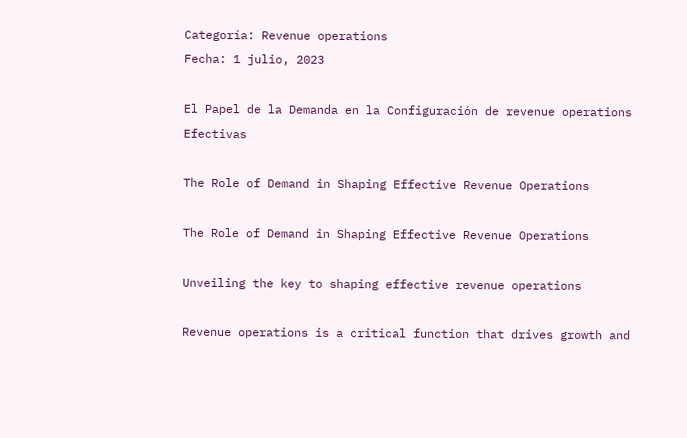Categoría: Revenue operations
Fecha: 1 julio, 2023

El Papel de la Demanda en la Configuración de revenue operations Efectivas

The Role of Demand in Shaping Effective Revenue Operations

The Role of Demand in Shaping Effective Revenue Operations

Unveiling the key to shaping effective revenue operations

Revenue operations is a critical function that drives growth and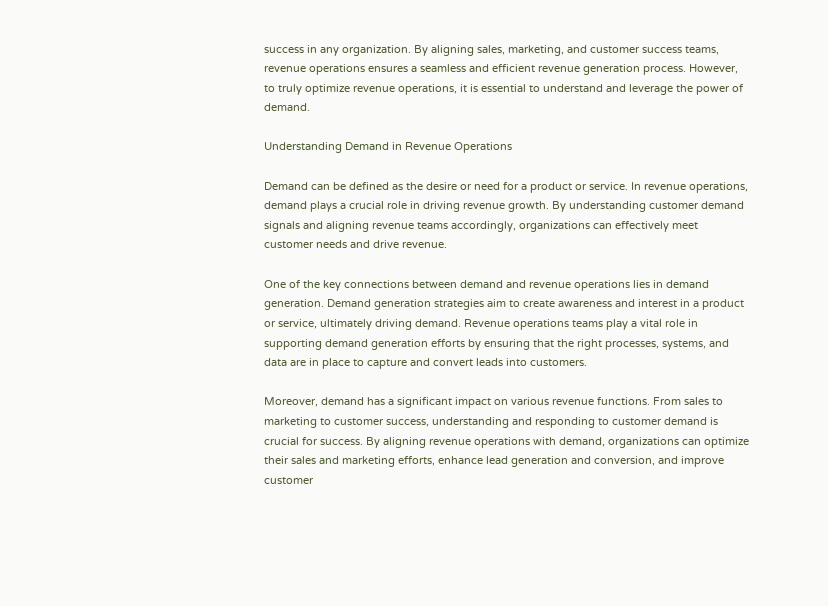success in any organization. By aligning sales, marketing, and customer success teams, revenue operations ensures a seamless and efficient revenue generation process. However, to truly optimize revenue operations, it is essential to understand and leverage the power of demand.

Understanding Demand in Revenue Operations

Demand can be defined as the desire or need for a product or service. In revenue operations, demand plays a crucial role in driving revenue growth. By understanding customer demand signals and aligning revenue teams accordingly, organizations can effectively meet customer needs and drive revenue.

One of the key connections between demand and revenue operations lies in demand generation. Demand generation strategies aim to create awareness and interest in a product or service, ultimately driving demand. Revenue operations teams play a vital role in supporting demand generation efforts by ensuring that the right processes, systems, and data are in place to capture and convert leads into customers.

Moreover, demand has a significant impact on various revenue functions. From sales to marketing to customer success, understanding and responding to customer demand is crucial for success. By aligning revenue operations with demand, organizations can optimize their sales and marketing efforts, enhance lead generation and conversion, and improve customer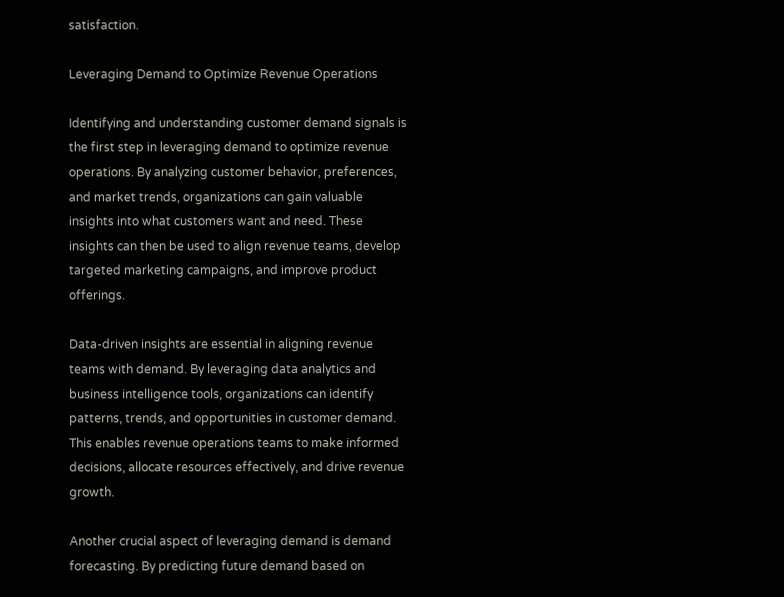satisfaction.

Leveraging Demand to Optimize Revenue Operations

Identifying and understanding customer demand signals is the first step in leveraging demand to optimize revenue operations. By analyzing customer behavior, preferences, and market trends, organizations can gain valuable insights into what customers want and need. These insights can then be used to align revenue teams, develop targeted marketing campaigns, and improve product offerings.

Data-driven insights are essential in aligning revenue teams with demand. By leveraging data analytics and business intelligence tools, organizations can identify patterns, trends, and opportunities in customer demand. This enables revenue operations teams to make informed decisions, allocate resources effectively, and drive revenue growth.

Another crucial aspect of leveraging demand is demand forecasting. By predicting future demand based on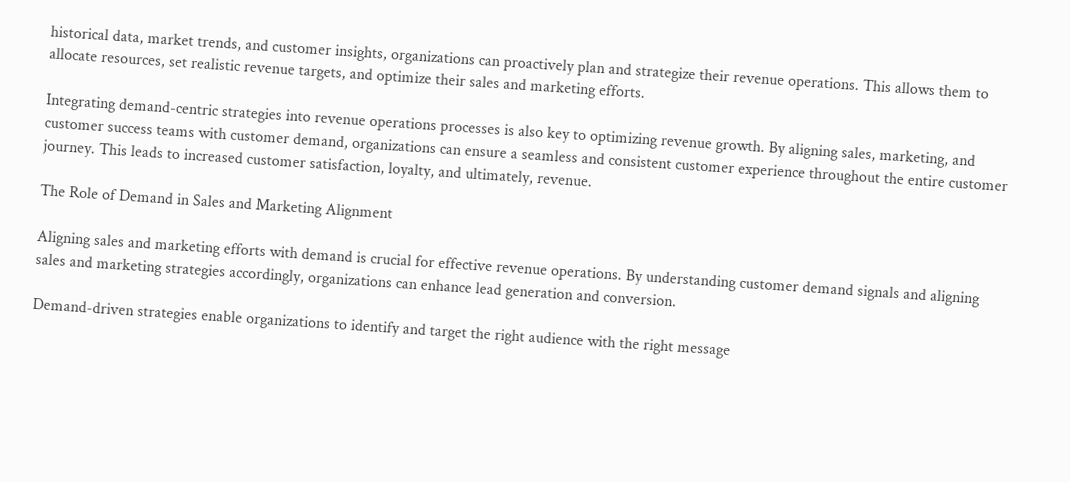historical data, market trends, and customer insights, organizations can proactively plan and strategize their revenue operations. This allows them to allocate resources, set realistic revenue targets, and optimize their sales and marketing efforts.

Integrating demand-centric strategies into revenue operations processes is also key to optimizing revenue growth. By aligning sales, marketing, and customer success teams with customer demand, organizations can ensure a seamless and consistent customer experience throughout the entire customer journey. This leads to increased customer satisfaction, loyalty, and ultimately, revenue.

The Role of Demand in Sales and Marketing Alignment

Aligning sales and marketing efforts with demand is crucial for effective revenue operations. By understanding customer demand signals and aligning sales and marketing strategies accordingly, organizations can enhance lead generation and conversion.

Demand-driven strategies enable organizations to identify and target the right audience with the right message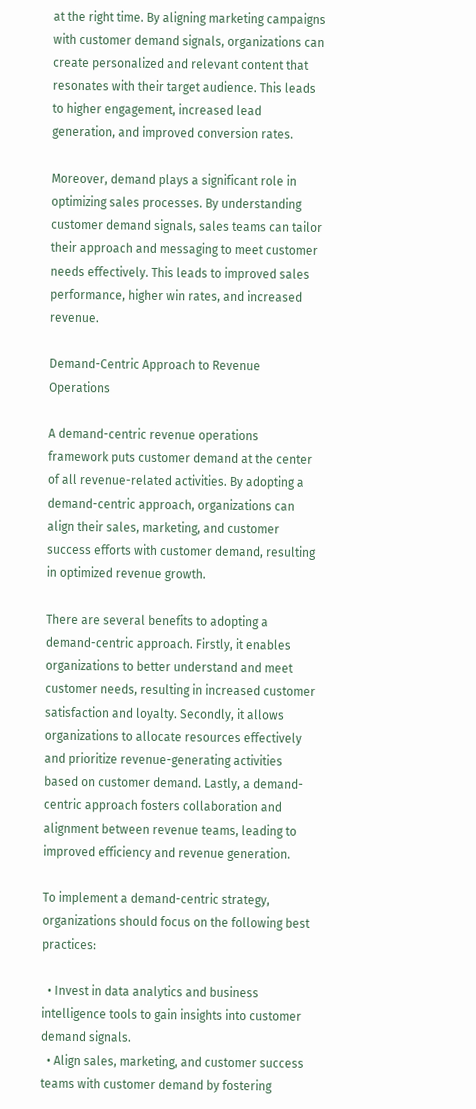at the right time. By aligning marketing campaigns with customer demand signals, organizations can create personalized and relevant content that resonates with their target audience. This leads to higher engagement, increased lead generation, and improved conversion rates.

Moreover, demand plays a significant role in optimizing sales processes. By understanding customer demand signals, sales teams can tailor their approach and messaging to meet customer needs effectively. This leads to improved sales performance, higher win rates, and increased revenue.

Demand-Centric Approach to Revenue Operations

A demand-centric revenue operations framework puts customer demand at the center of all revenue-related activities. By adopting a demand-centric approach, organizations can align their sales, marketing, and customer success efforts with customer demand, resulting in optimized revenue growth.

There are several benefits to adopting a demand-centric approach. Firstly, it enables organizations to better understand and meet customer needs, resulting in increased customer satisfaction and loyalty. Secondly, it allows organizations to allocate resources effectively and prioritize revenue-generating activities based on customer demand. Lastly, a demand-centric approach fosters collaboration and alignment between revenue teams, leading to improved efficiency and revenue generation.

To implement a demand-centric strategy, organizations should focus on the following best practices:

  • Invest in data analytics and business intelligence tools to gain insights into customer demand signals.
  • Align sales, marketing, and customer success teams with customer demand by fostering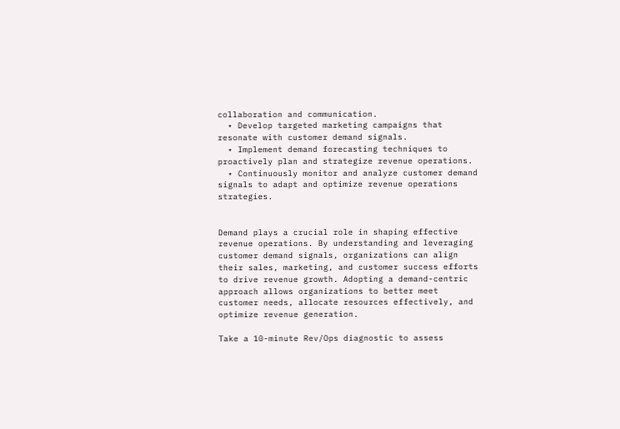collaboration and communication.
  • Develop targeted marketing campaigns that resonate with customer demand signals.
  • Implement demand forecasting techniques to proactively plan and strategize revenue operations.
  • Continuously monitor and analyze customer demand signals to adapt and optimize revenue operations strategies.


Demand plays a crucial role in shaping effective revenue operations. By understanding and leveraging customer demand signals, organizations can align their sales, marketing, and customer success efforts to drive revenue growth. Adopting a demand-centric approach allows organizations to better meet customer needs, allocate resources effectively, and optimize revenue generation.

Take a 10-minute Rev/Ops diagnostic to assess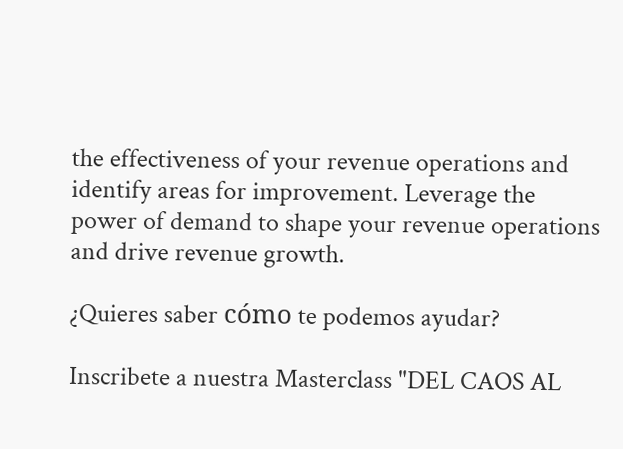the effectiveness of your revenue operations and identify areas for improvement. Leverage the power of demand to shape your revenue operations and drive revenue growth.

¿Quieres saber cómo te podemos ayudar?

Inscribete a nuestra Masterclass "DEL CAOS AL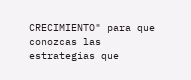CRECIMIENTO" para que conozcas las estrategias que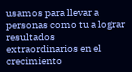usamos para llevar a personas como tu a lograr resultados extraordinarios en el crecimiento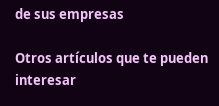de sus empresas

Otros artículos que te pueden interesar